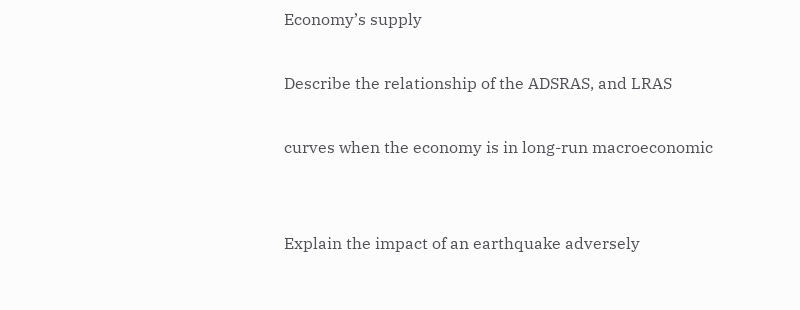Economy’s supply

Describe the relationship of the ADSRAS, and LRAS

curves when the economy is in long-run macroeconomic


Explain the impact of an earthquake adversely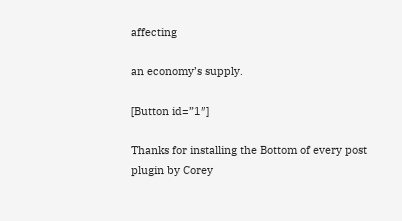affecting

an economy’s supply.

[Button id=”1″]

Thanks for installing the Bottom of every post plugin by Corey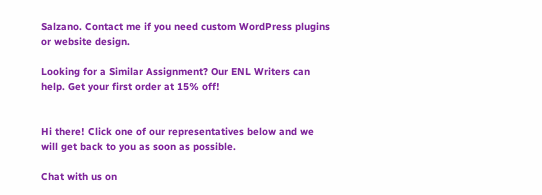Salzano. Contact me if you need custom WordPress plugins or website design.

Looking for a Similar Assignment? Our ENL Writers can help. Get your first order at 15% off!


Hi there! Click one of our representatives below and we will get back to you as soon as possible.

Chat with us on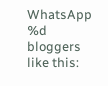WhatsApp
%d bloggers like this: